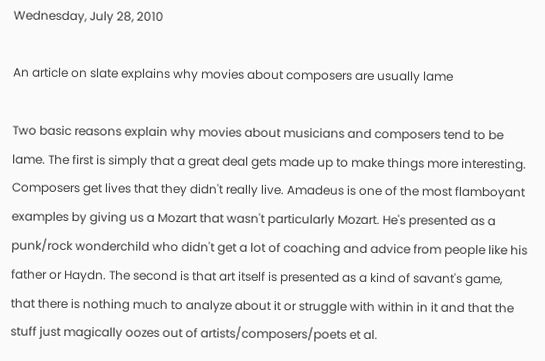Wednesday, July 28, 2010

An article on slate explains why movies about composers are usually lame

Two basic reasons explain why movies about musicians and composers tend to be lame. The first is simply that a great deal gets made up to make things more interesting. Composers get lives that they didn't really live. Amadeus is one of the most flamboyant examples by giving us a Mozart that wasn't particularly Mozart. He's presented as a punk/rock wonderchild who didn't get a lot of coaching and advice from people like his father or Haydn. The second is that art itself is presented as a kind of savant's game, that there is nothing much to analyze about it or struggle with within in it and that the stuff just magically oozes out of artists/composers/poets et al.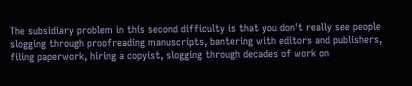The subsidiary problem in this second difficulty is that you don't really see people slogging through proofreading manuscripts, bantering with editors and publishers, filing paperwork, hiring a copyist, slogging through decades of work on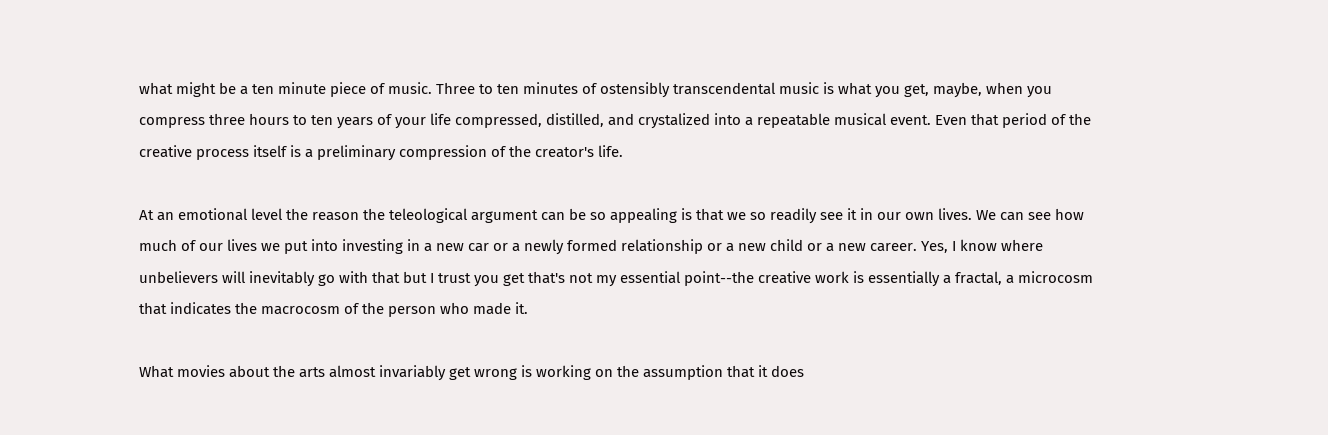what might be a ten minute piece of music. Three to ten minutes of ostensibly transcendental music is what you get, maybe, when you compress three hours to ten years of your life compressed, distilled, and crystalized into a repeatable musical event. Even that period of the creative process itself is a preliminary compression of the creator's life.

At an emotional level the reason the teleological argument can be so appealing is that we so readily see it in our own lives. We can see how much of our lives we put into investing in a new car or a newly formed relationship or a new child or a new career. Yes, I know where unbelievers will inevitably go with that but I trust you get that's not my essential point--the creative work is essentially a fractal, a microcosm that indicates the macrocosm of the person who made it.

What movies about the arts almost invariably get wrong is working on the assumption that it does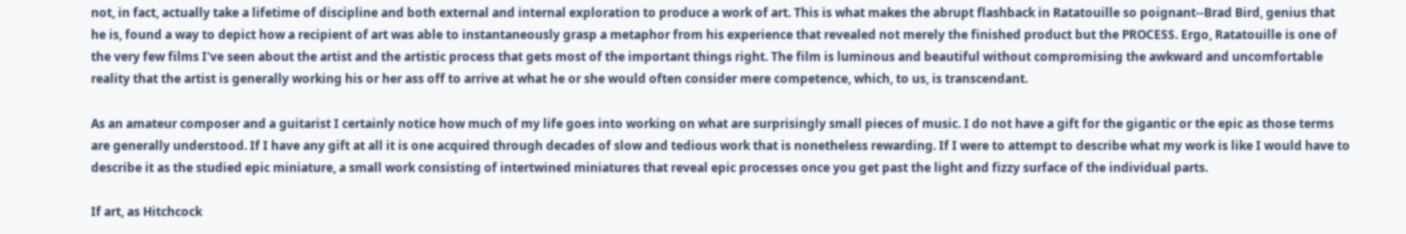not, in fact, actually take a lifetime of discipline and both external and internal exploration to produce a work of art. This is what makes the abrupt flashback in Ratatouille so poignant--Brad Bird, genius that he is, found a way to depict how a recipient of art was able to instantaneously grasp a metaphor from his experience that revealed not merely the finished product but the PROCESS. Ergo, Ratatouille is one of the very few films I've seen about the artist and the artistic process that gets most of the important things right. The film is luminous and beautiful without compromising the awkward and uncomfortable reality that the artist is generally working his or her ass off to arrive at what he or she would often consider mere competence, which, to us, is transcendant.

As an amateur composer and a guitarist I certainly notice how much of my life goes into working on what are surprisingly small pieces of music. I do not have a gift for the gigantic or the epic as those terms are generally understood. If I have any gift at all it is one acquired through decades of slow and tedious work that is nonetheless rewarding. If I were to attempt to describe what my work is like I would have to describe it as the studied epic miniature, a small work consisting of intertwined miniatures that reveal epic processes once you get past the light and fizzy surface of the individual parts.

If art, as Hitchcock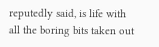reputedly said, is life with all the boring bits taken out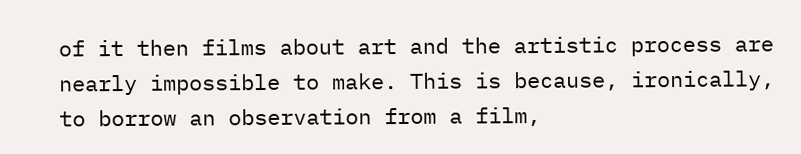of it then films about art and the artistic process are nearly impossible to make. This is because, ironically, to borrow an observation from a film,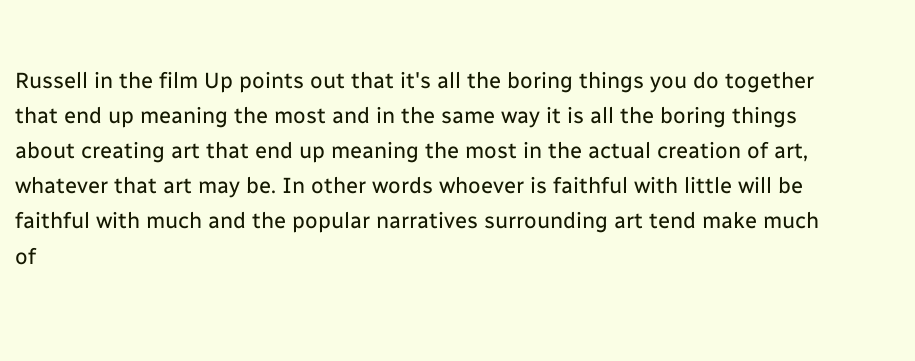Russell in the film Up points out that it's all the boring things you do together that end up meaning the most and in the same way it is all the boring things about creating art that end up meaning the most in the actual creation of art, whatever that art may be. In other words whoever is faithful with little will be faithful with much and the popular narratives surrounding art tend make much of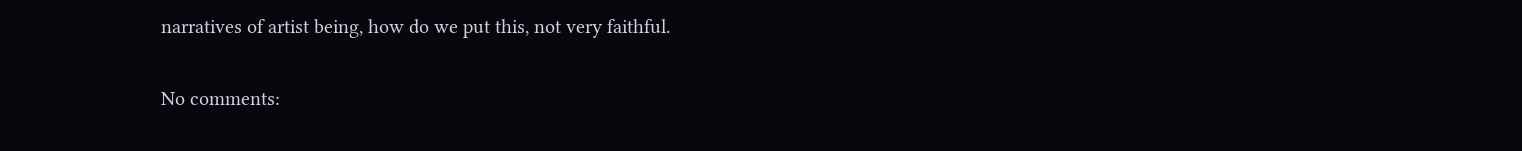narratives of artist being, how do we put this, not very faithful.

No comments: